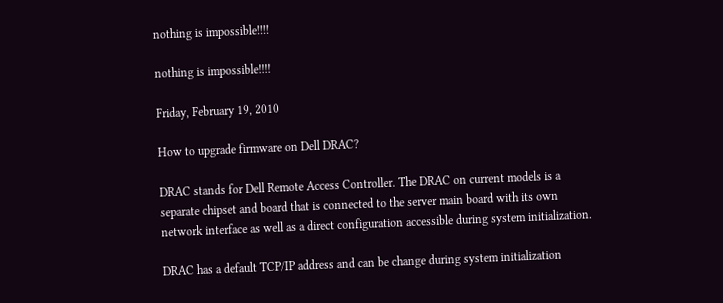nothing is impossible!!!!

nothing is impossible!!!!

Friday, February 19, 2010

How to upgrade firmware on Dell DRAC?

DRAC stands for Dell Remote Access Controller. The DRAC on current models is a separate chipset and board that is connected to the server main board with its own network interface as well as a direct configuration accessible during system initialization.

DRAC has a default TCP/IP address and can be change during system initialization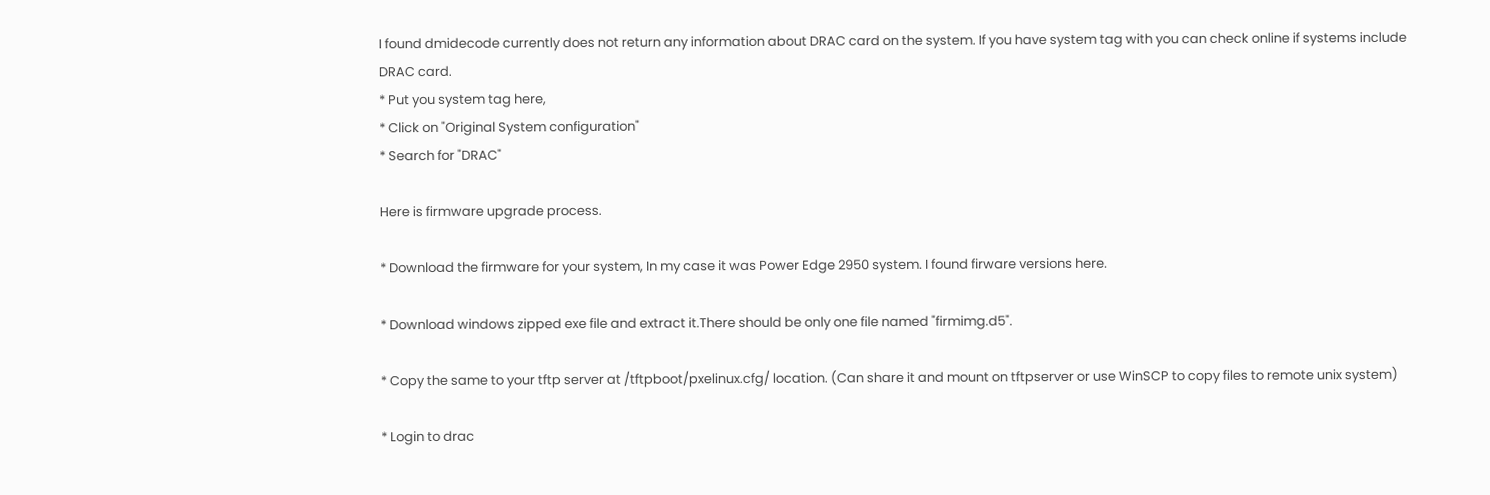I found dmidecode currently does not return any information about DRAC card on the system. If you have system tag with you can check online if systems include DRAC card.
* Put you system tag here,
* Click on "Original System configuration"
* Search for "DRAC"

Here is firmware upgrade process.

* Download the firmware for your system, In my case it was Power Edge 2950 system. I found firware versions here.

* Download windows zipped exe file and extract it.There should be only one file named "firmimg.d5".

* Copy the same to your tftp server at /tftpboot/pxelinux.cfg/ location. (Can share it and mount on tftpserver or use WinSCP to copy files to remote unix system)

* Login to drac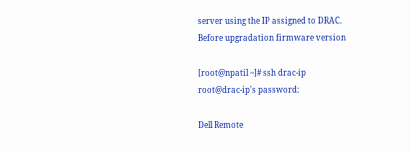server using the IP assigned to DRAC.
Before upgradation firmware version

[root@npatil ~]# ssh drac-ip
root@drac-ip's password:

Dell Remote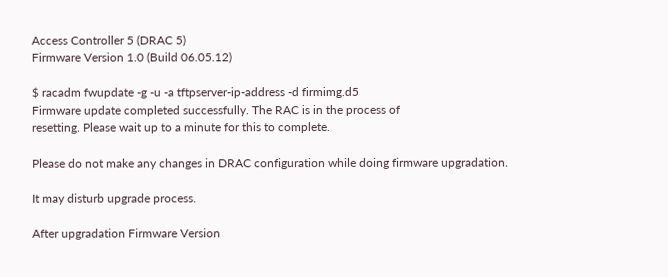Access Controller 5 (DRAC 5)
Firmware Version 1.0 (Build 06.05.12)

$ racadm fwupdate -g -u -a tftpserver-ip-address -d firmimg.d5
Firmware update completed successfully. The RAC is in the process of
resetting. Please wait up to a minute for this to complete.

Please do not make any changes in DRAC configuration while doing firmware upgradation.

It may disturb upgrade process.

After upgradation Firmware Version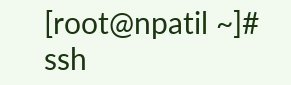[root@npatil ~]# ssh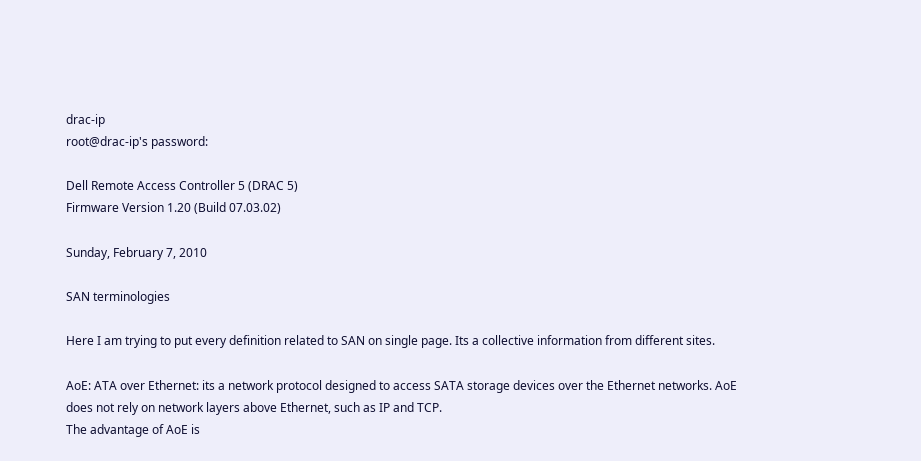drac-ip
root@drac-ip's password:

Dell Remote Access Controller 5 (DRAC 5)
Firmware Version 1.20 (Build 07.03.02)

Sunday, February 7, 2010

SAN terminologies

Here I am trying to put every definition related to SAN on single page. Its a collective information from different sites.

AoE: ATA over Ethernet: its a network protocol designed to access SATA storage devices over the Ethernet networks. AoE does not rely on network layers above Ethernet, such as IP and TCP.
The advantage of AoE is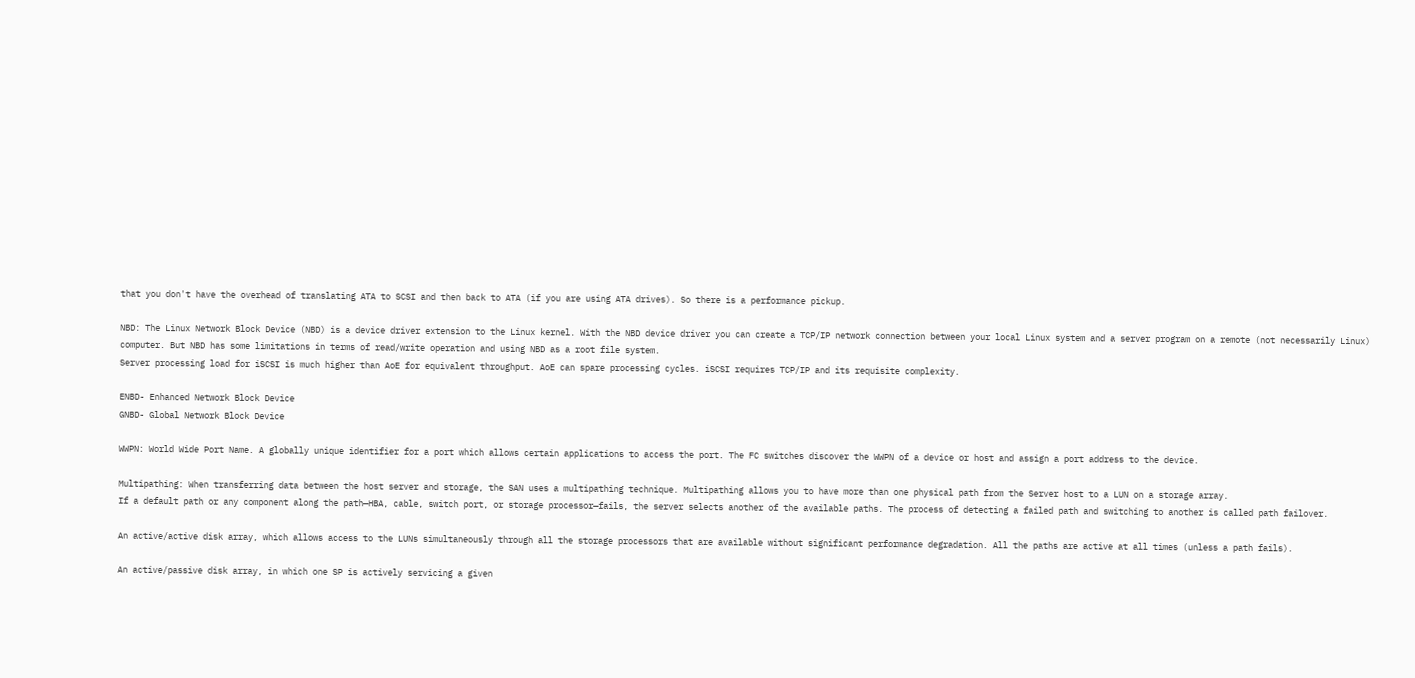that you don't have the overhead of translating ATA to SCSI and then back to ATA (if you are using ATA drives). So there is a performance pickup.

NBD: The Linux Network Block Device (NBD) is a device driver extension to the Linux kernel. With the NBD device driver you can create a TCP/IP network connection between your local Linux system and a server program on a remote (not necessarily Linux) computer. But NBD has some limitations in terms of read/write operation and using NBD as a root file system.
Server processing load for iSCSI is much higher than AoE for equivalent throughput. AoE can spare processing cycles. iSCSI requires TCP/IP and its requisite complexity.

ENBD- Enhanced Network Block Device
GNBD- Global Network Block Device

WWPN: World Wide Port Name. A globally unique identifier for a port which allows certain applications to access the port. The FC switches discover the WWPN of a device or host and assign a port address to the device.

Multipathing: When transferring data between the host server and storage, the SAN uses a multipathing technique. Multipathing allows you to have more than one physical path from the Server host to a LUN on a storage array.
If a default path or any component along the path—HBA, cable, switch port, or storage processor—fails, the server selects another of the available paths. The process of detecting a failed path and switching to another is called path failover.

An active/active disk array, which allows access to the LUNs simultaneously through all the storage processors that are available without significant performance degradation. All the paths are active at all times (unless a path fails).

An active/passive disk array, in which one SP is actively servicing a given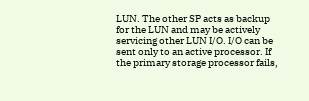LUN. The other SP acts as backup for the LUN and may be actively servicing other LUN I/O. I/O can be sent only to an active processor. If the primary storage processor fails,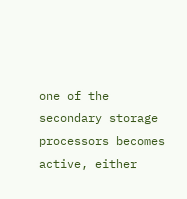one of the secondary storage processors becomes active, either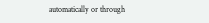automatically or through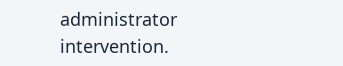administrator intervention.